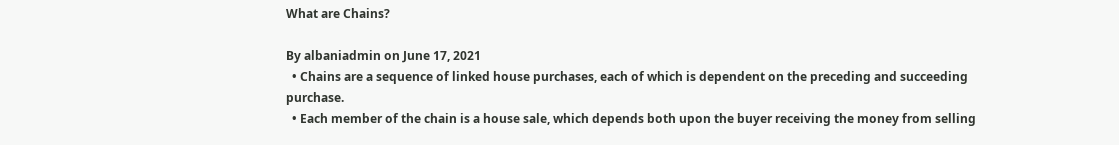What are Chains?

By albaniadmin on June 17, 2021
  • Chains are a sequence of linked house purchases, each of which is dependent on the preceding and succeeding purchase.
  • Each member of the chain is a house sale, which depends both upon the buyer receiving the money from selling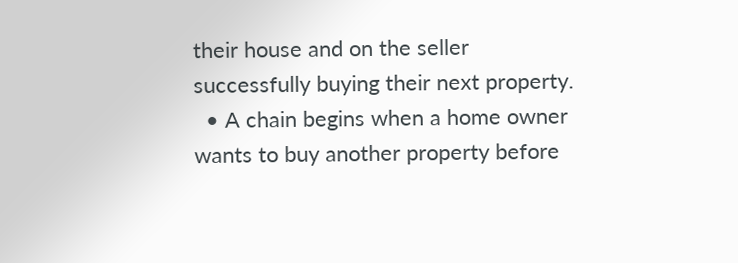their house and on the seller successfully buying their next property.
  • A chain begins when a home owner wants to buy another property before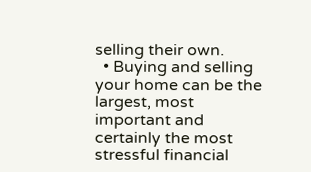selling their own.
  • Buying and selling your home can be the largest, most important and certainly the most stressful financial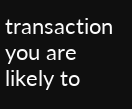transaction you are likely to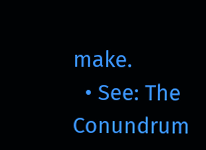make.
  • See: The Conundrum